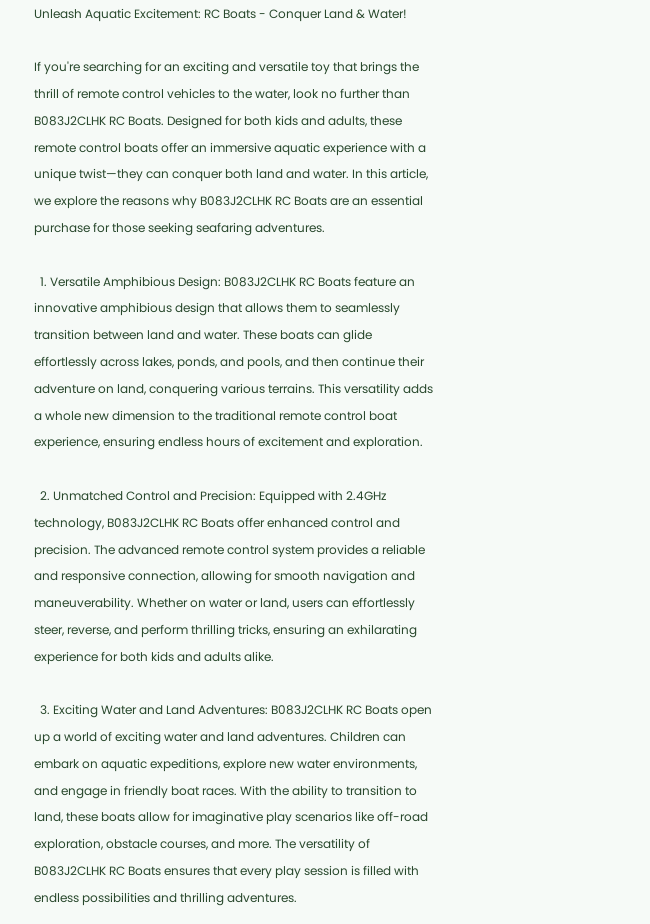Unleash Aquatic Excitement: RC Boats - Conquer Land & Water!

If you're searching for an exciting and versatile toy that brings the thrill of remote control vehicles to the water, look no further than B083J2CLHK RC Boats. Designed for both kids and adults, these remote control boats offer an immersive aquatic experience with a unique twist—they can conquer both land and water. In this article, we explore the reasons why B083J2CLHK RC Boats are an essential purchase for those seeking seafaring adventures.

  1. Versatile Amphibious Design: B083J2CLHK RC Boats feature an innovative amphibious design that allows them to seamlessly transition between land and water. These boats can glide effortlessly across lakes, ponds, and pools, and then continue their adventure on land, conquering various terrains. This versatility adds a whole new dimension to the traditional remote control boat experience, ensuring endless hours of excitement and exploration.

  2. Unmatched Control and Precision: Equipped with 2.4GHz technology, B083J2CLHK RC Boats offer enhanced control and precision. The advanced remote control system provides a reliable and responsive connection, allowing for smooth navigation and maneuverability. Whether on water or land, users can effortlessly steer, reverse, and perform thrilling tricks, ensuring an exhilarating experience for both kids and adults alike.

  3. Exciting Water and Land Adventures: B083J2CLHK RC Boats open up a world of exciting water and land adventures. Children can embark on aquatic expeditions, explore new water environments, and engage in friendly boat races. With the ability to transition to land, these boats allow for imaginative play scenarios like off-road exploration, obstacle courses, and more. The versatility of B083J2CLHK RC Boats ensures that every play session is filled with endless possibilities and thrilling adventures.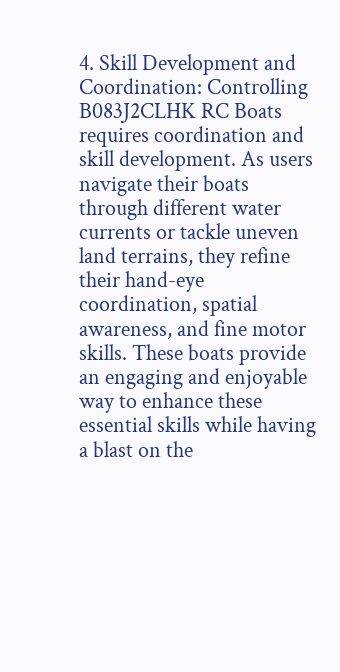4. Skill Development and Coordination: Controlling B083J2CLHK RC Boats requires coordination and skill development. As users navigate their boats through different water currents or tackle uneven land terrains, they refine their hand-eye coordination, spatial awareness, and fine motor skills. These boats provide an engaging and enjoyable way to enhance these essential skills while having a blast on the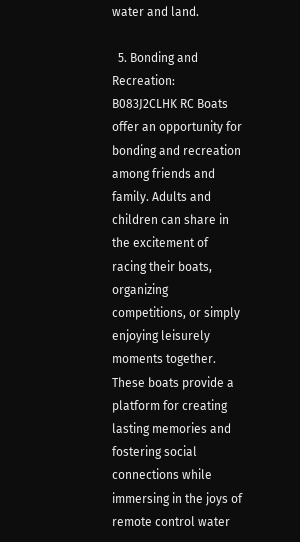water and land.

  5. Bonding and Recreation: B083J2CLHK RC Boats offer an opportunity for bonding and recreation among friends and family. Adults and children can share in the excitement of racing their boats, organizing competitions, or simply enjoying leisurely moments together. These boats provide a platform for creating lasting memories and fostering social connections while immersing in the joys of remote control water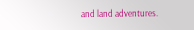and land adventures.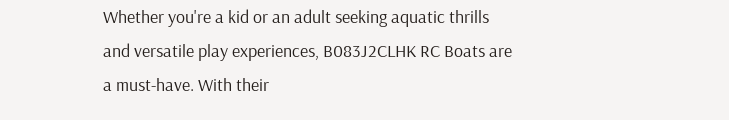Whether you're a kid or an adult seeking aquatic thrills and versatile play experiences, B083J2CLHK RC Boats are a must-have. With their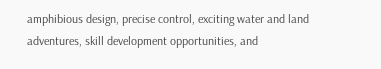amphibious design, precise control, exciting water and land adventures, skill development opportunities, and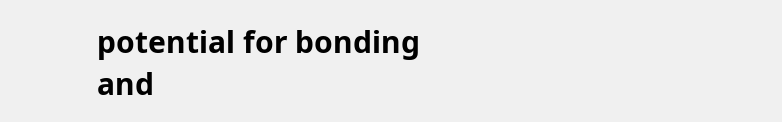potential for bonding and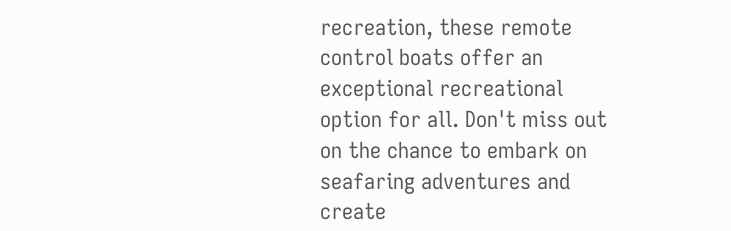recreation, these remote control boats offer an exceptional recreational option for all. Don't miss out on the chance to embark on seafaring adventures and create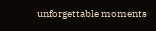unforgettable moments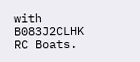with B083J2CLHK RC Boats.